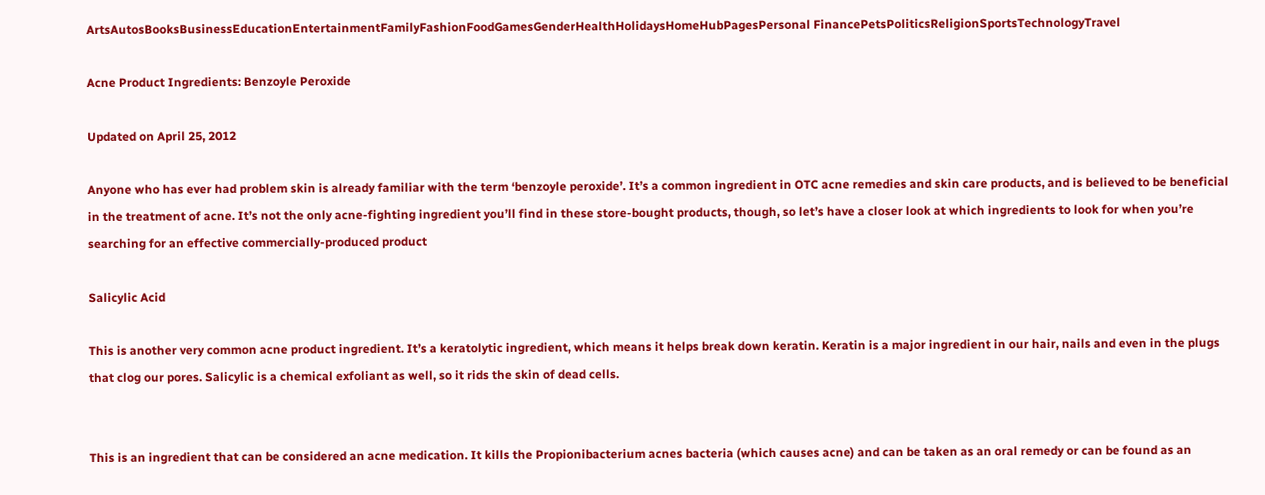ArtsAutosBooksBusinessEducationEntertainmentFamilyFashionFoodGamesGenderHealthHolidaysHomeHubPagesPersonal FinancePetsPoliticsReligionSportsTechnologyTravel

Acne Product Ingredients: Benzoyle Peroxide

Updated on April 25, 2012

Anyone who has ever had problem skin is already familiar with the term ‘benzoyle peroxide’. It’s a common ingredient in OTC acne remedies and skin care products, and is believed to be beneficial in the treatment of acne. It’s not the only acne-fighting ingredient you’ll find in these store-bought products, though, so let’s have a closer look at which ingredients to look for when you’re searching for an effective commercially-produced product

Salicylic Acid

This is another very common acne product ingredient. It’s a keratolytic ingredient, which means it helps break down keratin. Keratin is a major ingredient in our hair, nails and even in the plugs that clog our pores. Salicylic is a chemical exfoliant as well, so it rids the skin of dead cells.


This is an ingredient that can be considered an acne medication. It kills the Propionibacterium acnes bacteria (which causes acne) and can be taken as an oral remedy or can be found as an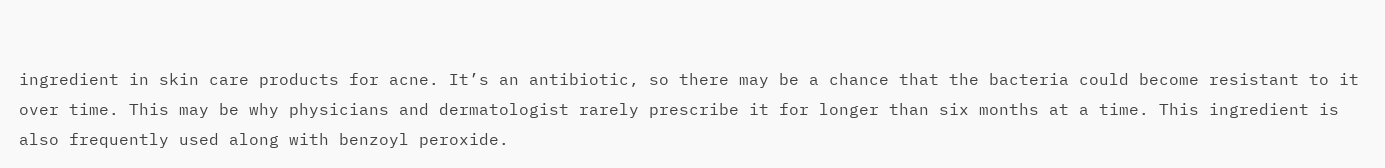ingredient in skin care products for acne. It’s an antibiotic, so there may be a chance that the bacteria could become resistant to it over time. This may be why physicians and dermatologist rarely prescribe it for longer than six months at a time. This ingredient is also frequently used along with benzoyl peroxide.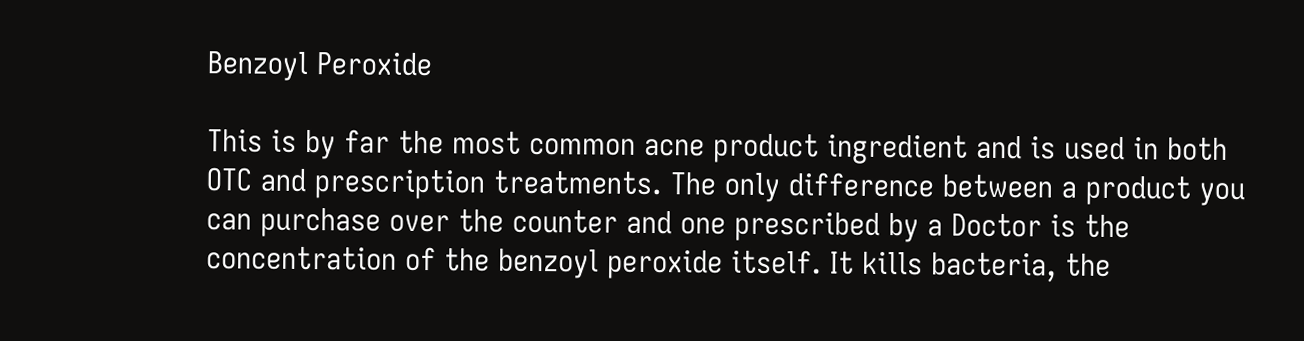Benzoyl Peroxide

This is by far the most common acne product ingredient and is used in both OTC and prescription treatments. The only difference between a product you can purchase over the counter and one prescribed by a Doctor is the concentration of the benzoyl peroxide itself. It kills bacteria, the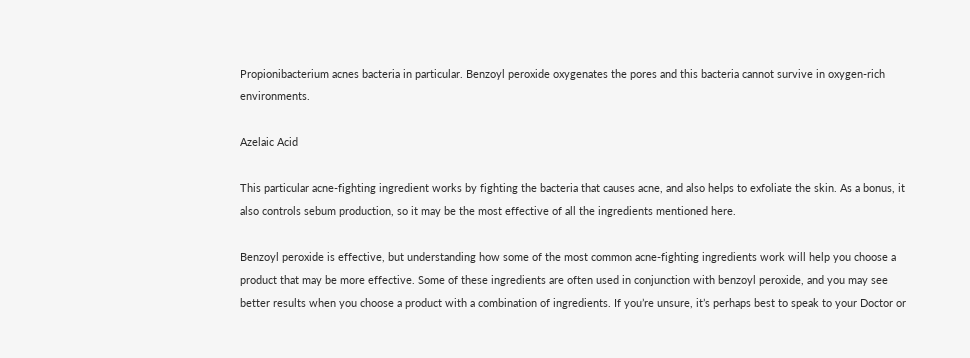Propionibacterium acnes bacteria in particular. Benzoyl peroxide oxygenates the pores and this bacteria cannot survive in oxygen-rich environments.

Azelaic Acid

This particular acne-fighting ingredient works by fighting the bacteria that causes acne, and also helps to exfoliate the skin. As a bonus, it also controls sebum production, so it may be the most effective of all the ingredients mentioned here.

Benzoyl peroxide is effective, but understanding how some of the most common acne-fighting ingredients work will help you choose a product that may be more effective. Some of these ingredients are often used in conjunction with benzoyl peroxide, and you may see better results when you choose a product with a combination of ingredients. If you’re unsure, it’s perhaps best to speak to your Doctor or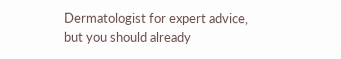Dermatologist for expert advice, but you should already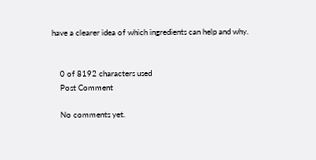have a clearer idea of which ingredients can help and why.


    0 of 8192 characters used
    Post Comment

    No comments yet.